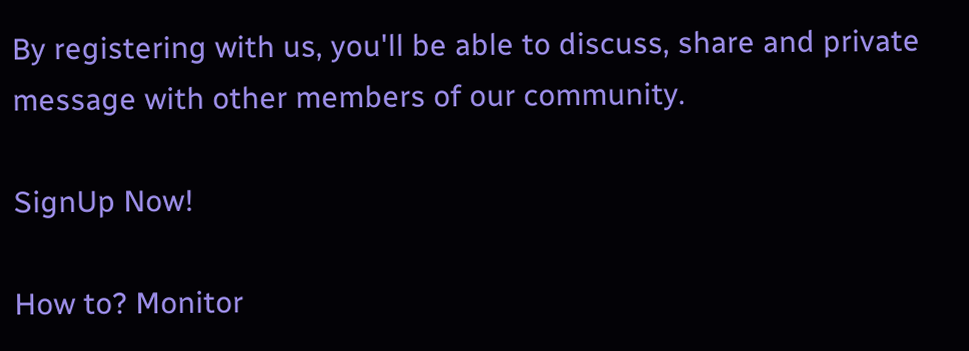By registering with us, you'll be able to discuss, share and private message with other members of our community.

SignUp Now!

How to? Monitor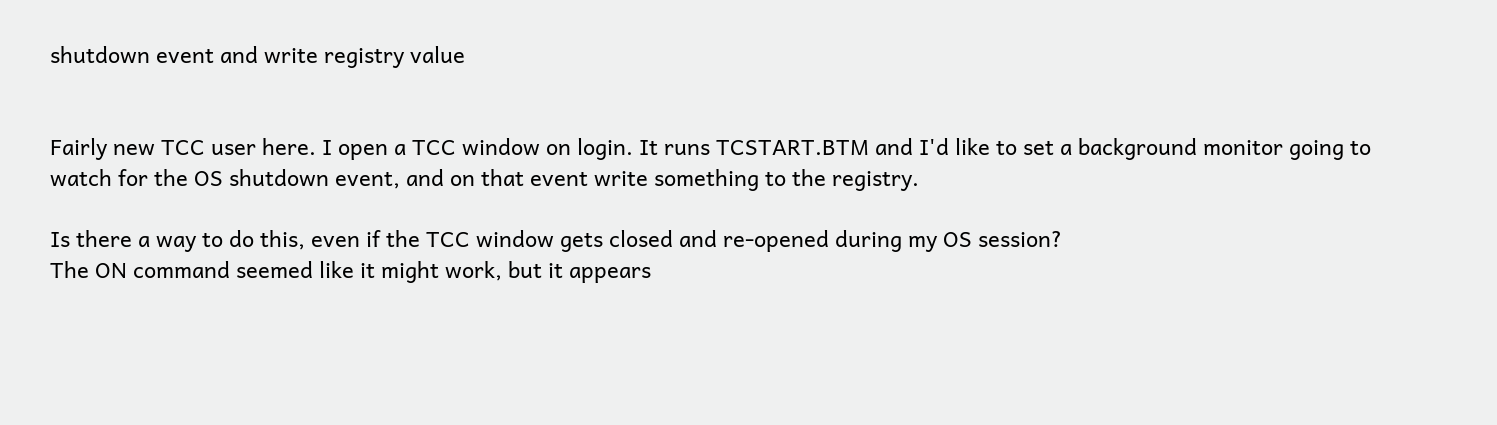shutdown event and write registry value


Fairly new TCC user here. I open a TCC window on login. It runs TCSTART.BTM and I'd like to set a background monitor going to watch for the OS shutdown event, and on that event write something to the registry.

Is there a way to do this, even if the TCC window gets closed and re-opened during my OS session?
The ON command seemed like it might work, but it appears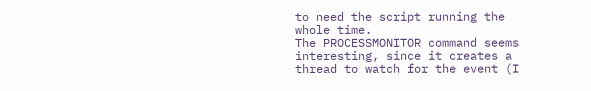to need the script running the whole time.
The PROCESSMONITOR command seems interesting, since it creates a thread to watch for the event (I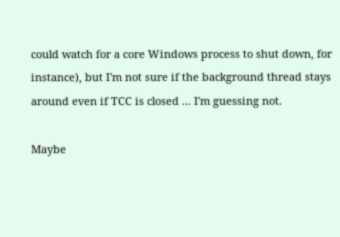could watch for a core Windows process to shut down, for instance), but I'm not sure if the background thread stays around even if TCC is closed ... I'm guessing not.

Maybe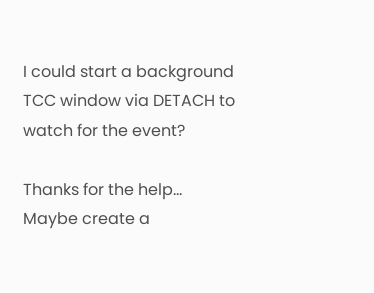I could start a background TCC window via DETACH to watch for the event?

Thanks for the help...
Maybe create a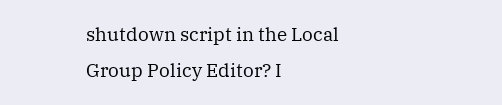shutdown script in the Local Group Policy Editor? I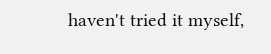haven't tried it myself,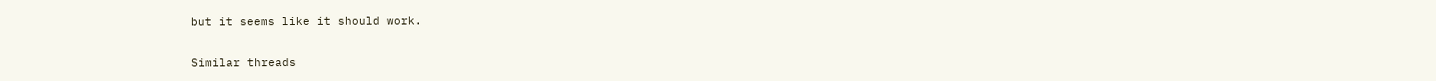but it seems like it should work.

Similar threads